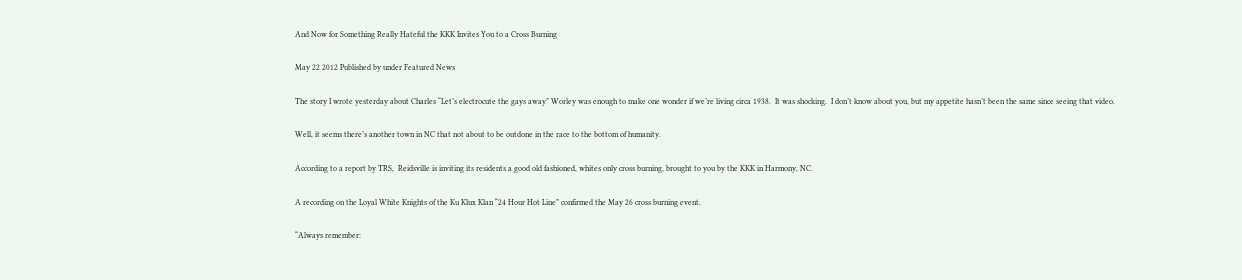And Now for Something Really Hateful the KKK Invites You to a Cross Burning

May 22 2012 Published by under Featured News

The story I wrote yesterday about Charles “Let’s electrocute the gays away” Worley was enough to make one wonder if we’re living circa 1938.  It was shocking.  I don’t know about you, but my appetite hasn’t been the same since seeing that video.

Well, it seems there’s another town in NC that not about to be outdone in the race to the bottom of humanity.

According to a report by TRS,  Reidsville is inviting its residents a good old fashioned, whites only cross burning, brought to you by the KKK in Harmony, NC.

A recording on the Loyal White Knights of the Ku Klux Klan “24 Hour Hot Line” confirmed the May 26 cross burning event.

“Always remember: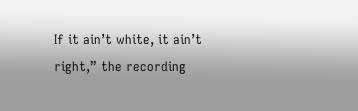If it ain’t white, it ain’t right,” the recording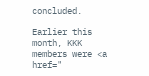concluded.

Earlier this month, KKK members were <a href="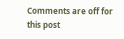Comments are off for this post